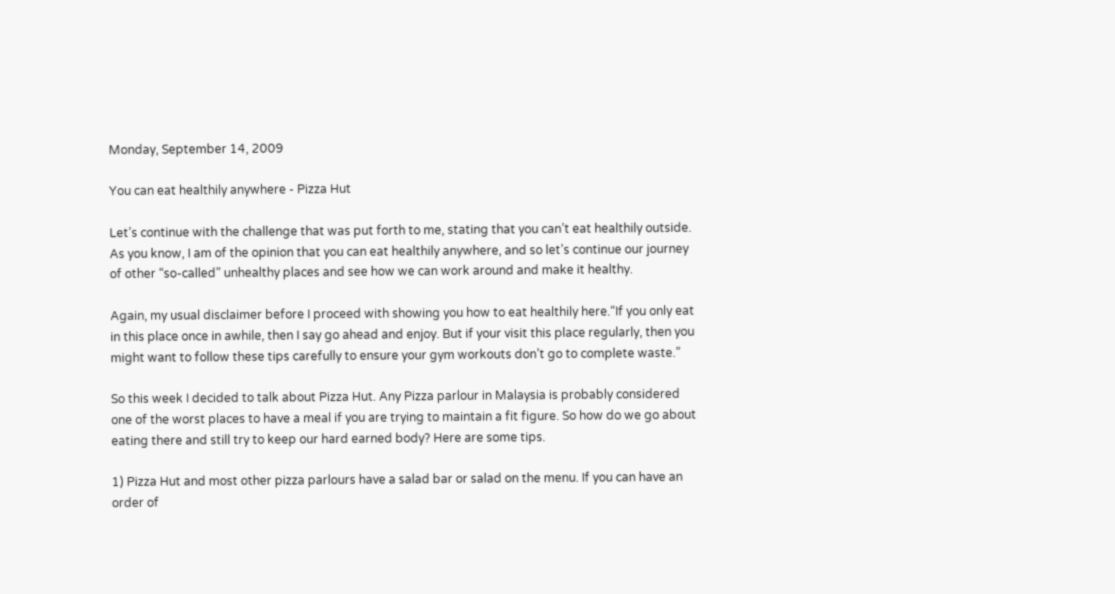Monday, September 14, 2009

You can eat healthily anywhere - Pizza Hut

Let’s continue with the challenge that was put forth to me, stating that you can’t eat healthily outside. As you know, I am of the opinion that you can eat healthily anywhere, and so let’s continue our journey of other “so-called” unhealthy places and see how we can work around and make it healthy.

Again, my usual disclaimer before I proceed with showing you how to eat healthily here.“If you only eat in this place once in awhile, then I say go ahead and enjoy. But if your visit this place regularly, then you might want to follow these tips carefully to ensure your gym workouts don’t go to complete waste.”

So this week I decided to talk about Pizza Hut. Any Pizza parlour in Malaysia is probably considered one of the worst places to have a meal if you are trying to maintain a fit figure. So how do we go about eating there and still try to keep our hard earned body? Here are some tips.

1) Pizza Hut and most other pizza parlours have a salad bar or salad on the menu. If you can have an order of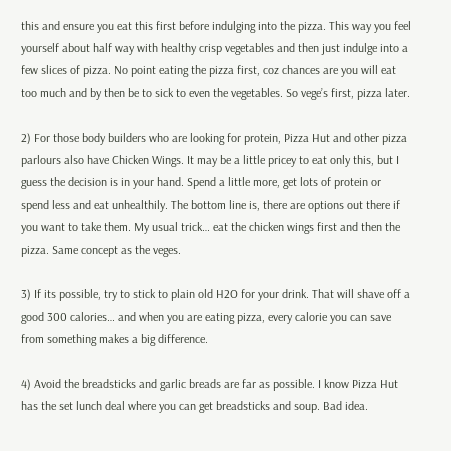this and ensure you eat this first before indulging into the pizza. This way you feel yourself about half way with healthy crisp vegetables and then just indulge into a few slices of pizza. No point eating the pizza first, coz chances are you will eat too much and by then be to sick to even the vegetables. So vege’s first, pizza later.

2) For those body builders who are looking for protein, Pizza Hut and other pizza parlours also have Chicken Wings. It may be a little pricey to eat only this, but I guess the decision is in your hand. Spend a little more, get lots of protein or spend less and eat unhealthily. The bottom line is, there are options out there if you want to take them. My usual trick… eat the chicken wings first and then the pizza. Same concept as the veges.

3) If its possible, try to stick to plain old H2O for your drink. That will shave off a good 300 calories… and when you are eating pizza, every calorie you can save from something makes a big difference.

4) Avoid the breadsticks and garlic breads are far as possible. I know Pizza Hut has the set lunch deal where you can get breadsticks and soup. Bad idea.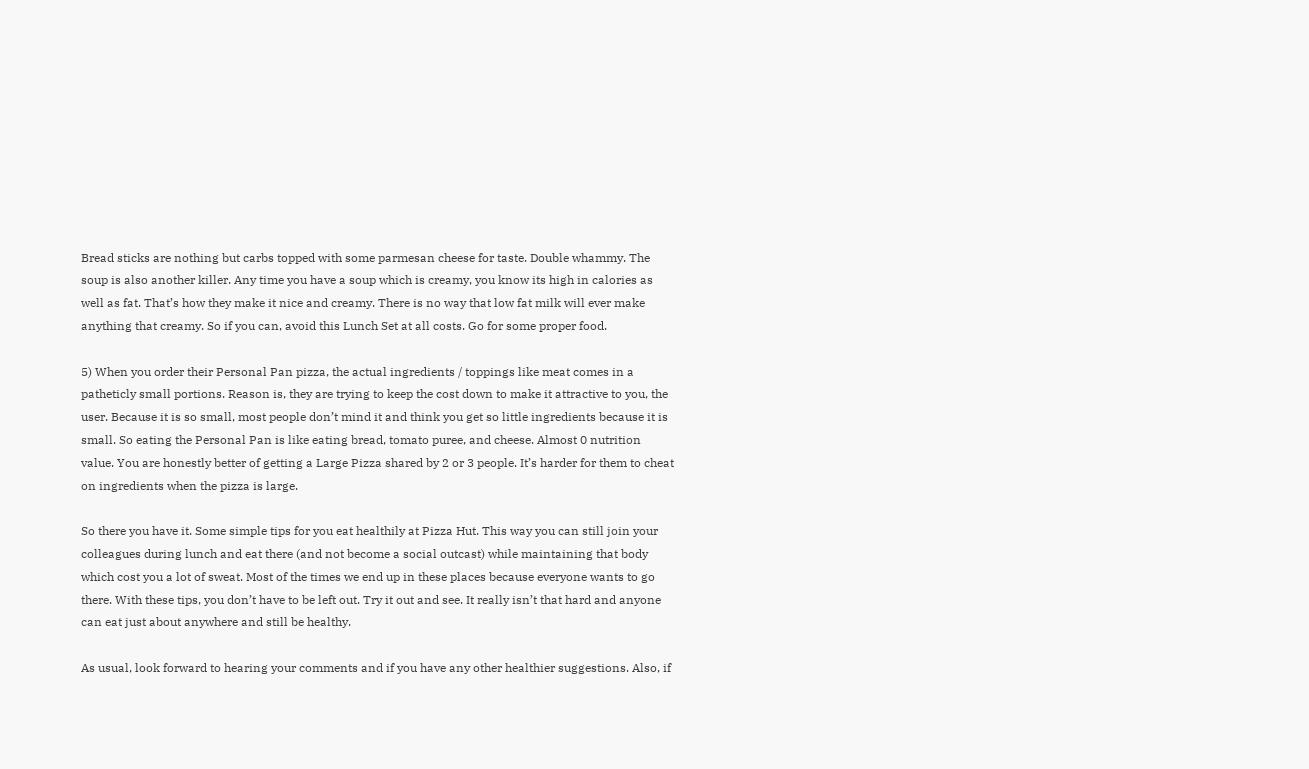Bread sticks are nothing but carbs topped with some parmesan cheese for taste. Double whammy. The soup is also another killer. Any time you have a soup which is creamy, you know its high in calories as well as fat. That’s how they make it nice and creamy. There is no way that low fat milk will ever make anything that creamy. So if you can, avoid this Lunch Set at all costs. Go for some proper food.

5) When you order their Personal Pan pizza, the actual ingredients / toppings like meat comes in a patheticly small portions. Reason is, they are trying to keep the cost down to make it attractive to you, the user. Because it is so small, most people don’t mind it and think you get so little ingredients because it is small. So eating the Personal Pan is like eating bread, tomato puree, and cheese. Almost 0 nutrition value. You are honestly better of getting a Large Pizza shared by 2 or 3 people. It’s harder for them to cheat on ingredients when the pizza is large.

So there you have it. Some simple tips for you eat healthily at Pizza Hut. This way you can still join your colleagues during lunch and eat there (and not become a social outcast) while maintaining that body which cost you a lot of sweat. Most of the times we end up in these places because everyone wants to go there. With these tips, you don’t have to be left out. Try it out and see. It really isn’t that hard and anyone can eat just about anywhere and still be healthy.

As usual, look forward to hearing your comments and if you have any other healthier suggestions. Also, if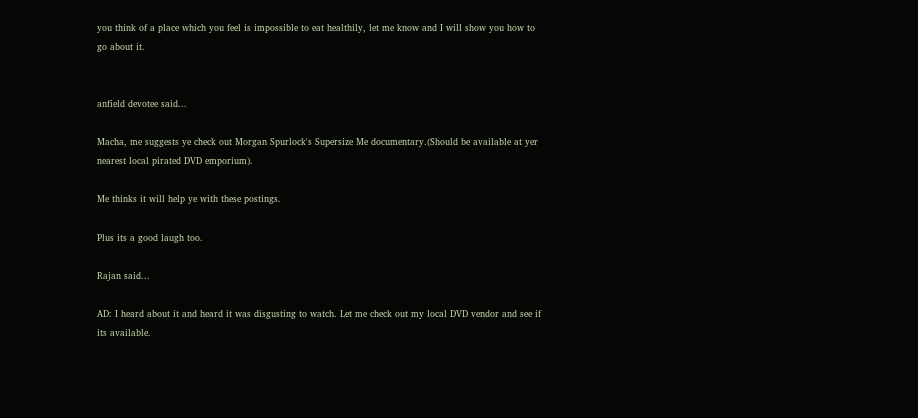you think of a place which you feel is impossible to eat healthily, let me know and I will show you how to go about it.


anfield devotee said...

Macha, me suggests ye check out Morgan Spurlock's Supersize Me documentary.(Should be available at yer nearest local pirated DVD emporium).

Me thinks it will help ye with these postings.

Plus its a good laugh too.

Rajan said...

AD: I heard about it and heard it was disgusting to watch. Let me check out my local DVD vendor and see if its available.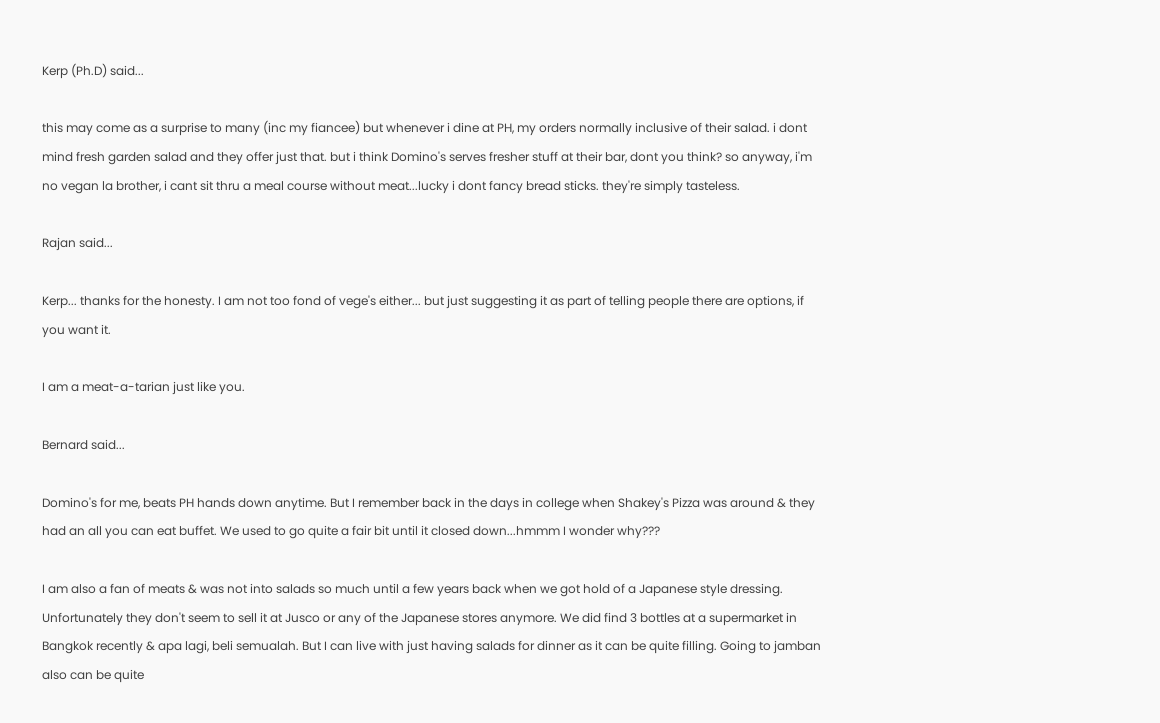Kerp (Ph.D) said...

this may come as a surprise to many (inc my fiancee) but whenever i dine at PH, my orders normally inclusive of their salad. i dont mind fresh garden salad and they offer just that. but i think Domino's serves fresher stuff at their bar, dont you think? so anyway, i'm no vegan la brother, i cant sit thru a meal course without meat...lucky i dont fancy bread sticks. they're simply tasteless.

Rajan said...

Kerp... thanks for the honesty. I am not too fond of vege's either... but just suggesting it as part of telling people there are options, if you want it.

I am a meat-a-tarian just like you.

Bernard said...

Domino's for me, beats PH hands down anytime. But I remember back in the days in college when Shakey's Pizza was around & they had an all you can eat buffet. We used to go quite a fair bit until it closed down...hmmm I wonder why???

I am also a fan of meats & was not into salads so much until a few years back when we got hold of a Japanese style dressing. Unfortunately they don't seem to sell it at Jusco or any of the Japanese stores anymore. We did find 3 bottles at a supermarket in Bangkok recently & apa lagi, beli semualah. But I can live with just having salads for dinner as it can be quite filling. Going to jamban also can be quite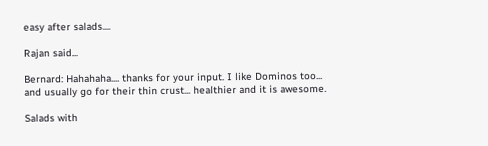easy after salads....

Rajan said...

Bernard: Hahahaha.... thanks for your input. I like Dominos too... and usually go for their thin crust... healthier and it is awesome.

Salads with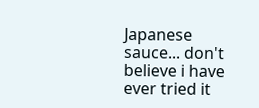Japanese sauce... don't believe i have ever tried it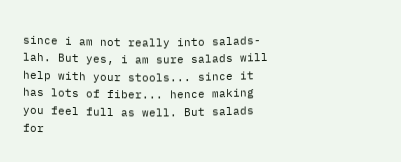since i am not really into salads-lah. But yes, i am sure salads will help with your stools... since it has lots of fiber... hence making you feel full as well. But salads for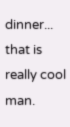dinner... that is really cool man.